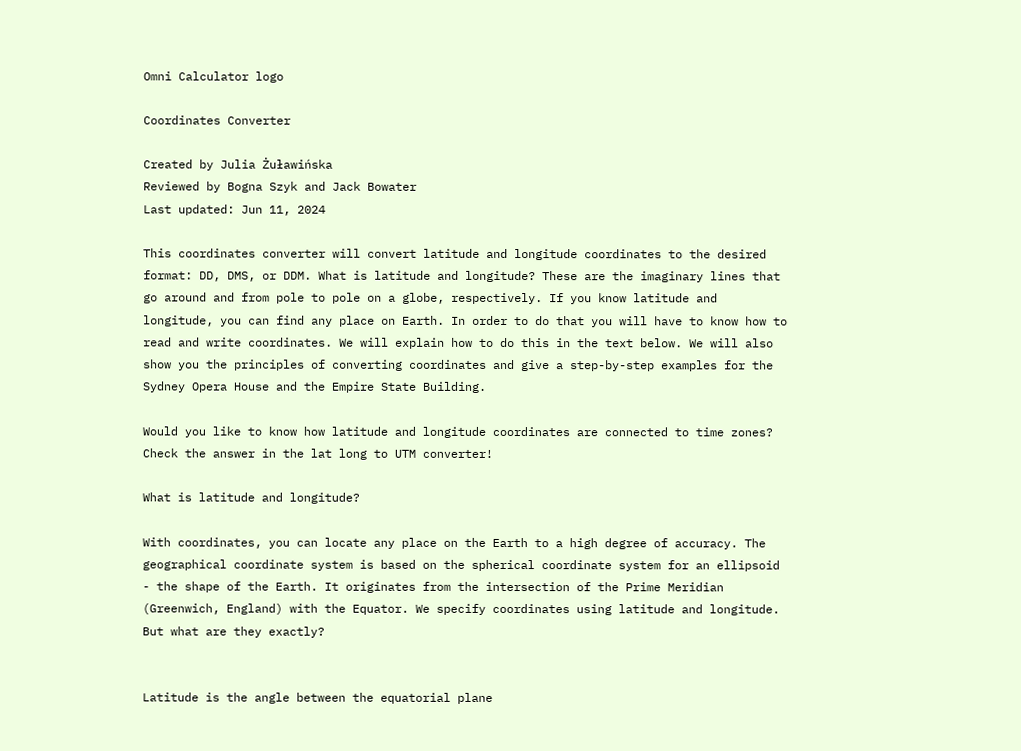Omni Calculator logo

Coordinates Converter

Created by Julia Żuławińska
Reviewed by Bogna Szyk and Jack Bowater
Last updated: Jun 11, 2024

This coordinates converter will convert latitude and longitude coordinates to the desired format: DD, DMS, or DDM. What is latitude and longitude? These are the imaginary lines that go around and from pole to pole on a globe, respectively. If you know latitude and longitude, you can find any place on Earth. In order to do that you will have to know how to read and write coordinates. We will explain how to do this in the text below. We will also show you the principles of converting coordinates and give a step-by-step examples for the Sydney Opera House and the Empire State Building.

Would you like to know how latitude and longitude coordinates are connected to time zones? Check the answer in the lat long to UTM converter!

What is latitude and longitude?

With coordinates, you can locate any place on the Earth to a high degree of accuracy. The geographical coordinate system is based on the spherical coordinate system for an ellipsoid - the shape of the Earth. It originates from the intersection of the Prime Meridian (Greenwich, England) with the Equator. We specify coordinates using latitude and longitude. But what are they exactly?


Latitude is the angle between the equatorial plane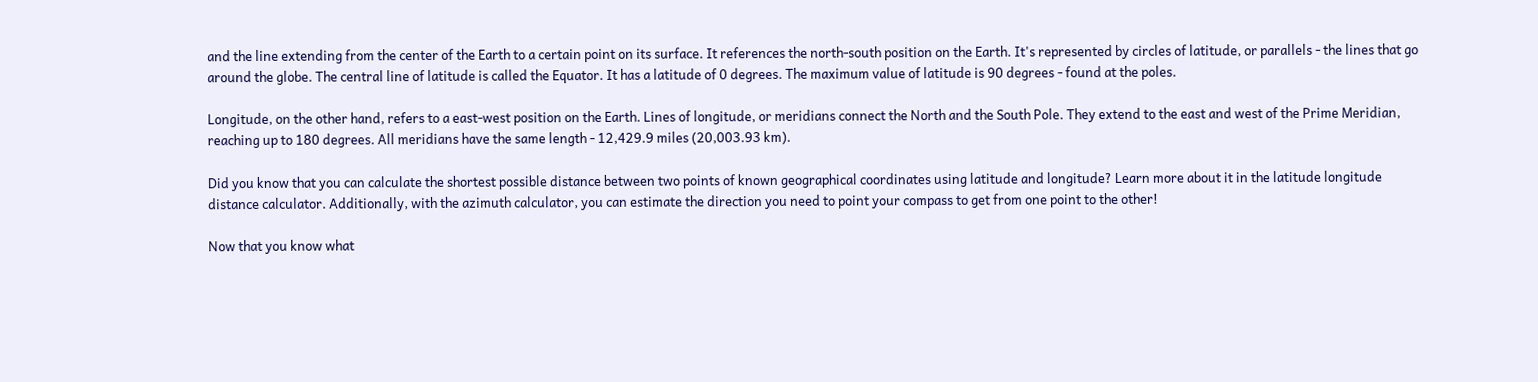and the line extending from the center of the Earth to a certain point on its surface. It references the north-south position on the Earth. It's represented by circles of latitude, or parallels - the lines that go around the globe. The central line of latitude is called the Equator. It has a latitude of 0 degrees. The maximum value of latitude is 90 degrees - found at the poles.

Longitude, on the other hand, refers to a east-west position on the Earth. Lines of longitude, or meridians connect the North and the South Pole. They extend to the east and west of the Prime Meridian, reaching up to 180 degrees. All meridians have the same length - 12,429.9 miles (20,003.93 km).

Did you know that you can calculate the shortest possible distance between two points of known geographical coordinates using latitude and longitude? Learn more about it in the latitude longitude distance calculator. Additionally, with the azimuth calculator, you can estimate the direction you need to point your compass to get from one point to the other!

Now that you know what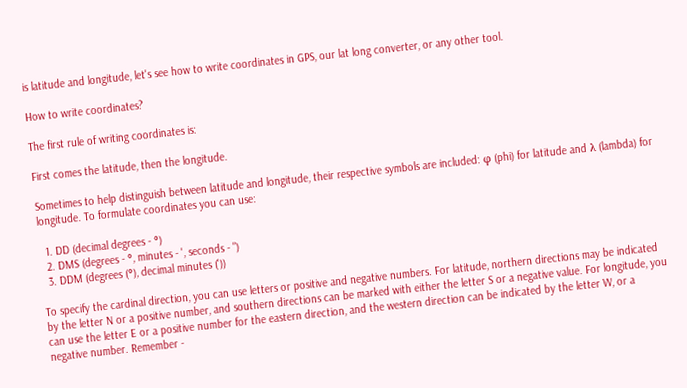is latitude and longitude, let's see how to write coordinates in GPS, our lat long converter, or any other tool.

How to write coordinates?

The first rule of writing coordinates is:

First comes the latitude, then the longitude.

Sometimes to help distinguish between latitude and longitude, their respective symbols are included: φ (phi) for latitude and λ (lambda) for longitude. To formulate coordinates you can use:

  1. DD (decimal degrees - °)
  2. DMS (degrees - °, minutes - ', seconds - ")
  3. DDM (degrees (°), decimal minutes ('))

To specify the cardinal direction, you can use letters or positive and negative numbers. For latitude, northern directions may be indicated by the letter N or a positive number, and southern directions can be marked with either the letter S or a negative value. For longitude, you can use the letter E or a positive number for the eastern direction, and the western direction can be indicated by the letter W, or a negative number. Remember -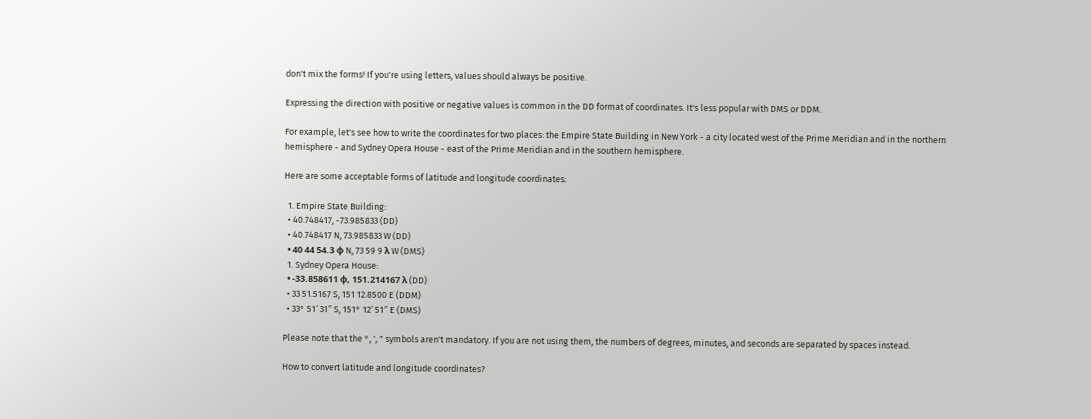don't mix the forms! If you're using letters, values should always be positive.

Expressing the direction with positive or negative values is common in the DD format of coordinates. It's less popular with DMS or DDM.

For example, let's see how to write the coordinates for two places: the Empire State Building in New York - a city located west of the Prime Meridian and in the northern hemisphere - and Sydney Opera House - east of the Prime Meridian and in the southern hemisphere.

Here are some acceptable forms of latitude and longitude coordinates:

  1. Empire State Building:
  • 40.748417, -73.985833 (DD)
  • 40.748417 N, 73.985833 W (DD)
  • 40 44 54.3 φ N, 73 59 9 λ W (DMS)
  1. Sydney Opera House:
  • -33.858611 φ, 151.214167 λ (DD)
  • 33 51.5167 S, 151 12.8500 E (DDM)
  • 33° 51′ 31″ S, 151° 12′ 51″ E (DMS)

Please note that the °, ', " symbols aren't mandatory. If you are not using them, the numbers of degrees, minutes, and seconds are separated by spaces instead.

How to convert latitude and longitude coordinates?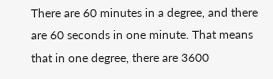There are 60 minutes in a degree, and there are 60 seconds in one minute. That means that in one degree, there are 3600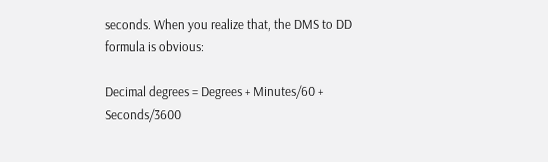seconds. When you realize that, the DMS to DD formula is obvious:

Decimal degrees = Degrees + Minutes/60 + Seconds/3600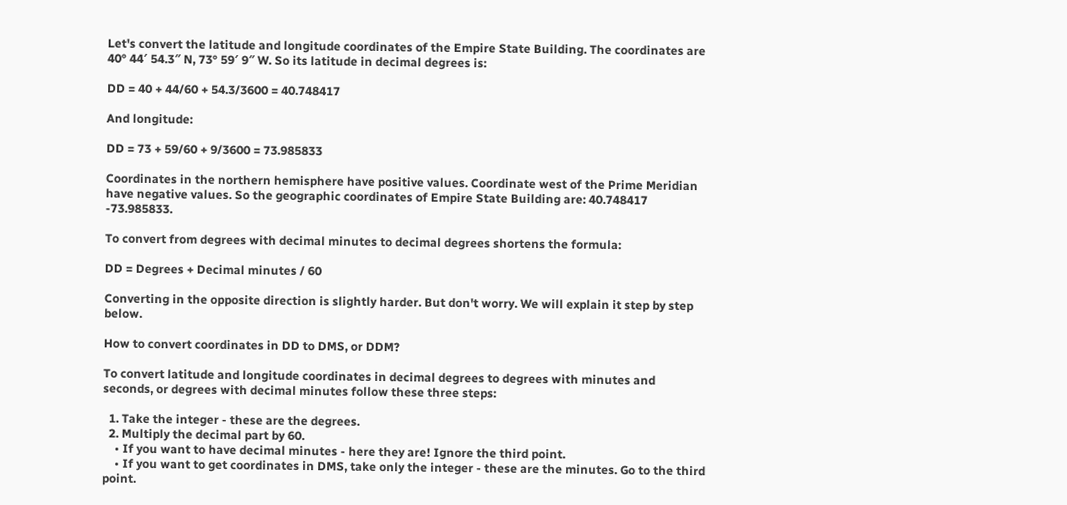Let's convert the latitude and longitude coordinates of the Empire State Building. The coordinates are 40° 44′ 54.3″ N, 73° 59′ 9″ W. So its latitude in decimal degrees is:

DD = 40 + 44/60 + 54.3/3600 = 40.748417

And longitude:

DD = 73 + 59/60 + 9/3600 = 73.985833

Coordinates in the northern hemisphere have positive values. Coordinate west of the Prime Meridian have negative values. So the geographic coordinates of Empire State Building are: 40.748417 -73.985833.

To convert from degrees with decimal minutes to decimal degrees shortens the formula:

DD = Degrees + Decimal minutes / 60

Converting in the opposite direction is slightly harder. But don't worry. We will explain it step by step below.

How to convert coordinates in DD to DMS, or DDM?

To convert latitude and longitude coordinates in decimal degrees to degrees with minutes and seconds, or degrees with decimal minutes follow these three steps:

  1. Take the integer - these are the degrees.
  2. Multiply the decimal part by 60.
    • If you want to have decimal minutes - here they are! Ignore the third point.
    • If you want to get coordinates in DMS, take only the integer - these are the minutes. Go to the third point.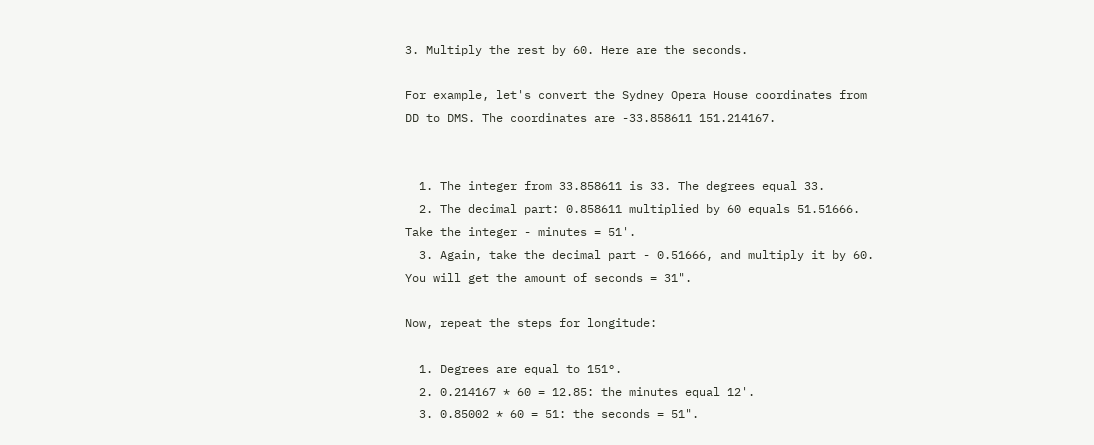3. Multiply the rest by 60. Here are the seconds.

For example, let's convert the Sydney Opera House coordinates from DD to DMS. The coordinates are -33.858611 151.214167.


  1. The integer from 33.858611 is 33. The degrees equal 33.
  2. The decimal part: 0.858611 multiplied by 60 equals 51.51666. Take the integer - minutes = 51'.
  3. Again, take the decimal part - 0.51666, and multiply it by 60. You will get the amount of seconds = 31".

Now, repeat the steps for longitude:

  1. Degrees are equal to 151°.
  2. 0.214167 * 60 = 12.85: the minutes equal 12'.
  3. 0.85002 * 60 = 51: the seconds = 51".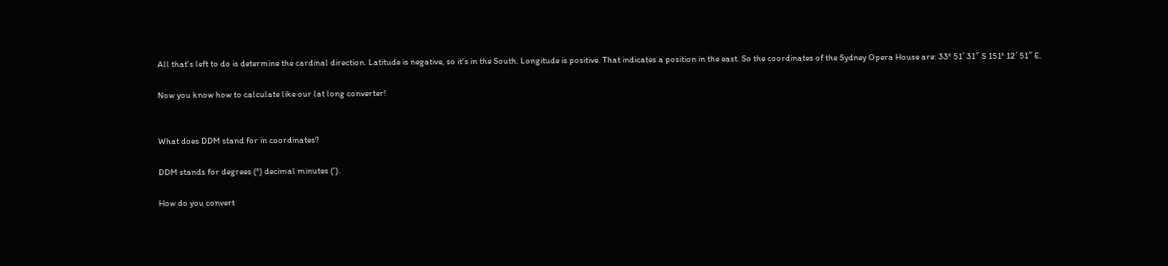All that's left to do is determine the cardinal direction. Latitude is negative, so it's in the South. Longitude is positive. That indicates a position in the east. So the coordinates of the Sydney Opera House are: 33° 51′ 31″ S 151° 12′ 51″ E.

Now you know how to calculate like our lat long converter!


What does DDM stand for in coordinates?

DDM stands for degrees (°) decimal minutes (').

How do you convert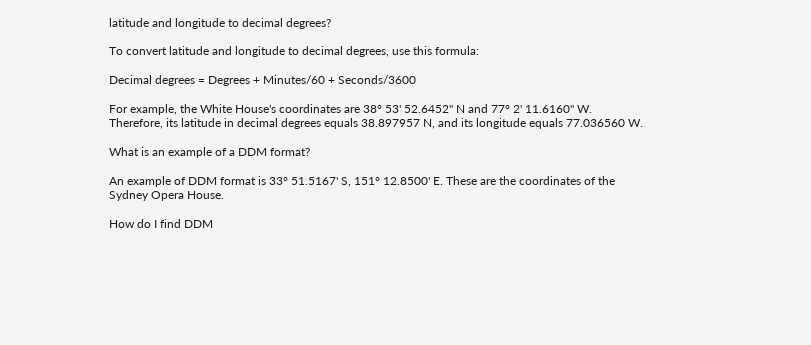latitude and longitude to decimal degrees?

To convert latitude and longitude to decimal degrees, use this formula:

Decimal degrees = Degrees + Minutes/60 + Seconds/3600

For example, the White House's coordinates are 38° 53' 52.6452'' N and 77° 2' 11.6160'' W. Therefore, its latitude in decimal degrees equals 38.897957 N, and its longitude equals 77.036560 W.

What is an example of a DDM format?

An example of DDM format is 33° 51.5167' S, 151° 12.8500' E. These are the coordinates of the Sydney Opera House.

How do I find DDM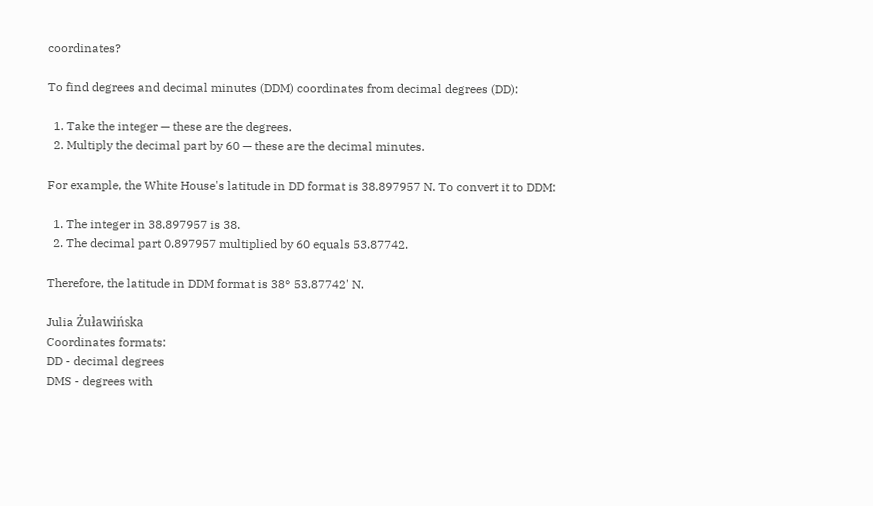coordinates?

To find degrees and decimal minutes (DDM) coordinates from decimal degrees (DD):

  1. Take the integer — these are the degrees.
  2. Multiply the decimal part by 60 — these are the decimal minutes.

For example, the White House's latitude in DD format is 38.897957 N. To convert it to DDM:

  1. The integer in 38.897957 is 38.
  2. The decimal part 0.897957 multiplied by 60 equals 53.87742.

Therefore, the latitude in DDM format is 38° 53.87742' N.

Julia Żuławińska
Coordinates formats:
DD - decimal degrees
DMS - degrees with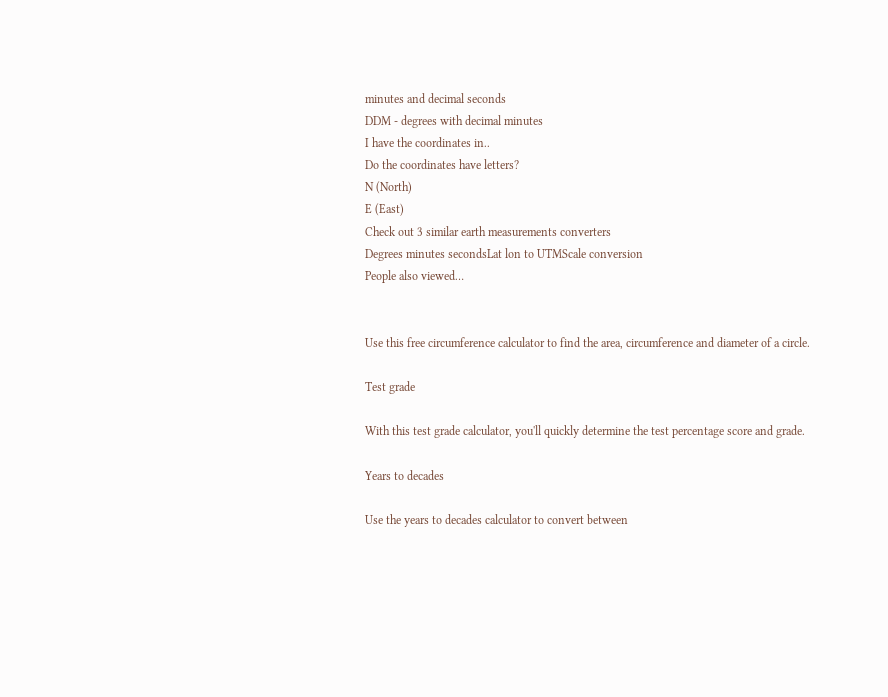minutes and decimal seconds
DDM - degrees with decimal minutes
I have the coordinates in..
Do the coordinates have letters?
N (North)
E (East)
Check out 3 similar earth measurements converters
Degrees minutes secondsLat lon to UTMScale conversion
People also viewed…


Use this free circumference calculator to find the area, circumference and diameter of a circle.

Test grade

With this test grade calculator, you'll quickly determine the test percentage score and grade.

Years to decades

Use the years to decades calculator to convert between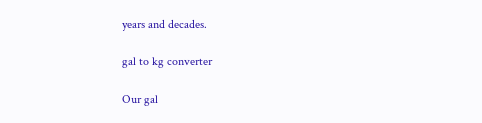years and decades.

gal to kg converter

Our gal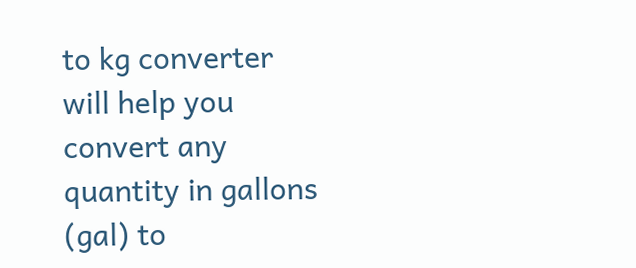to kg converter will help you convert any quantity in gallons (gal) to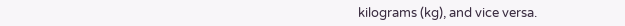kilograms (kg), and vice versa.